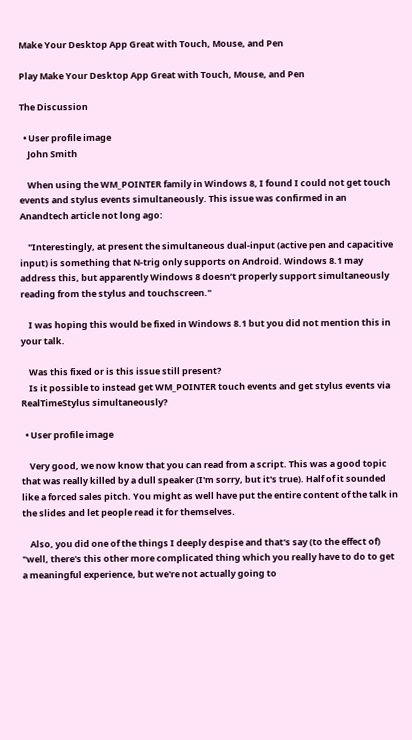Make Your Desktop App Great with Touch, Mouse, and Pen

Play Make Your Desktop App Great with Touch, Mouse, and Pen

The Discussion

  • User profile image
    John Smith

    When using the WM_POINTER family in Windows 8, I found I could not get touch events and stylus events simultaneously. This issue was confirmed in an Anandtech article not long ago:

    "Interestingly, at present the simultaneous dual-input (active pen and capacitive input) is something that N-trig only supports on Android. Windows 8.1 may address this, but apparently Windows 8 doesn’t properly support simultaneously reading from the stylus and touchscreen."

    I was hoping this would be fixed in Windows 8.1 but you did not mention this in your talk.

    Was this fixed or is this issue still present?
    Is it possible to instead get WM_POINTER touch events and get stylus events via RealTimeStylus simultaneously?

  • User profile image

    Very good, we now know that you can read from a script. This was a good topic that was really killed by a dull speaker (I'm sorry, but it's true). Half of it sounded like a forced sales pitch. You might as well have put the entire content of the talk in the slides and let people read it for themselves.

    Also, you did one of the things I deeply despise and that's say (to the effect of) "well, there's this other more complicated thing which you really have to do to get a meaningful experience, but we're not actually going to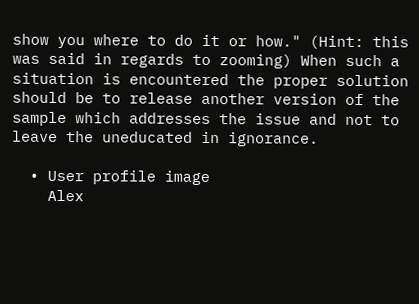show you where to do it or how." (Hint: this was said in regards to zooming) When such a situation is encountered the proper solution should be to release another version of the sample which addresses the issue and not to leave the uneducated in ignorance.

  • User profile image
    Alex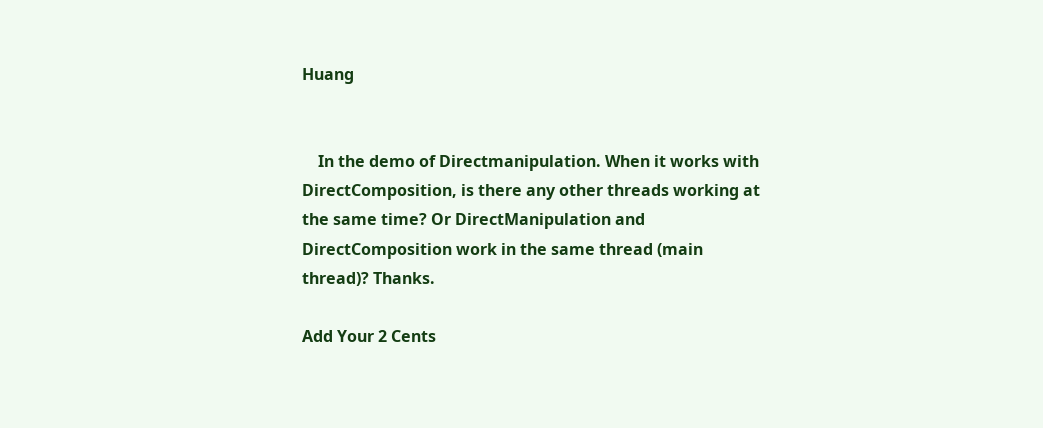Huang


    In the demo of Directmanipulation. When it works with DirectComposition, is there any other threads working at the same time? Or DirectManipulation and DirectComposition work in the same thread (main thread)? Thanks.

Add Your 2 Cents